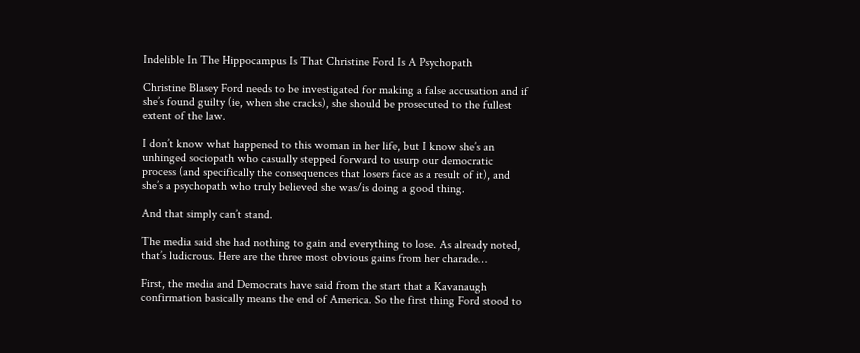Indelible In The Hippocampus Is That Christine Ford Is A Psychopath

Christine Blasey Ford needs to be investigated for making a false accusation and if she’s found guilty (ie, when she cracks), she should be prosecuted to the fullest extent of the law.

I don’t know what happened to this woman in her life, but I know she’s an unhinged sociopath who casually stepped forward to usurp our democratic process (and specifically the consequences that losers face as a result of it), and she’s a psychopath who truly believed she was/is doing a good thing.

And that simply can’t stand.

The media said she had nothing to gain and everything to lose. As already noted, that’s ludicrous. Here are the three most obvious gains from her charade…

First, the media and Democrats have said from the start that a Kavanaugh confirmation basically means the end of America. So the first thing Ford stood to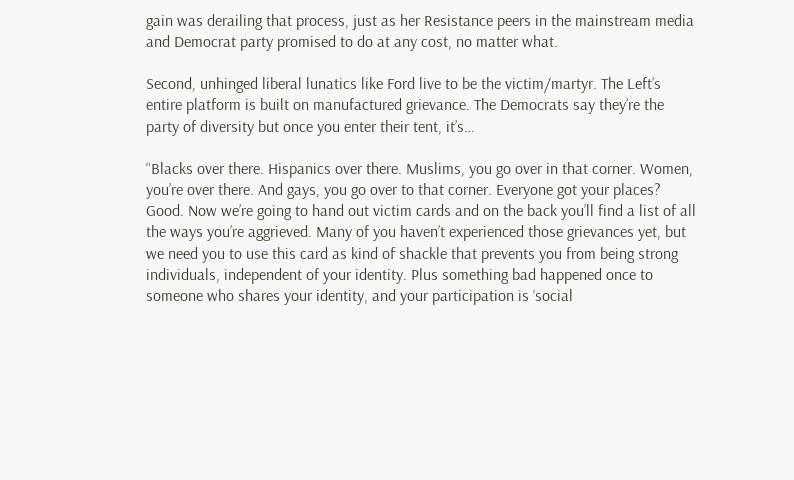gain was derailing that process, just as her Resistance peers in the mainstream media and Democrat party promised to do at any cost, no matter what.

Second, unhinged liberal lunatics like Ford live to be the victim/martyr. The Left’s entire platform is built on manufactured grievance. The Democrats say they’re the party of diversity but once you enter their tent, it’s…

“Blacks over there. Hispanics over there. Muslims, you go over in that corner. Women, you’re over there. And gays, you go over to that corner. Everyone got your places? Good. Now we’re going to hand out victim cards and on the back you’ll find a list of all the ways you’re aggrieved. Many of you haven’t experienced those grievances yet, but we need you to use this card as kind of shackle that prevents you from being strong individuals, independent of your identity. Plus something bad happened once to someone who shares your identity, and your participation is ‘social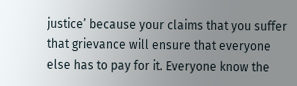justice’ because your claims that you suffer that grievance will ensure that everyone else has to pay for it. Everyone know the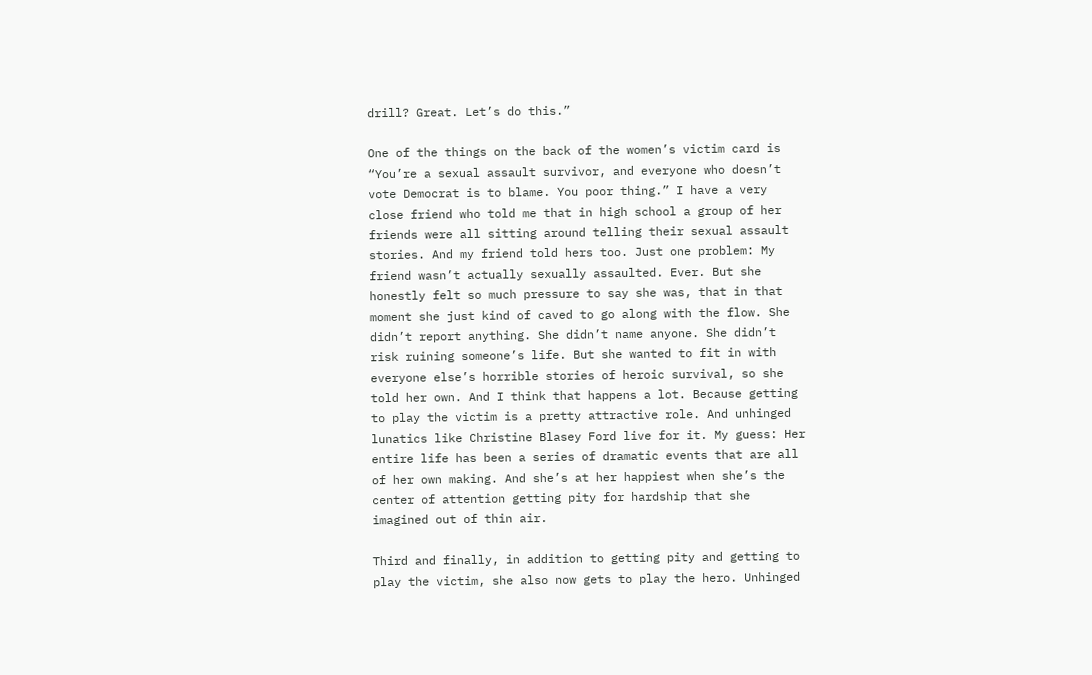drill? Great. Let’s do this.”

One of the things on the back of the women’s victim card is “You’re a sexual assault survivor, and everyone who doesn’t vote Democrat is to blame. You poor thing.” I have a very close friend who told me that in high school a group of her friends were all sitting around telling their sexual assault stories. And my friend told hers too. Just one problem: My friend wasn’t actually sexually assaulted. Ever. But she honestly felt so much pressure to say she was, that in that moment she just kind of caved to go along with the flow. She didn’t report anything. She didn’t name anyone. She didn’t risk ruining someone’s life. But she wanted to fit in with everyone else’s horrible stories of heroic survival, so she told her own. And I think that happens a lot. Because getting to play the victim is a pretty attractive role. And unhinged lunatics like Christine Blasey Ford live for it. My guess: Her entire life has been a series of dramatic events that are all of her own making. And she’s at her happiest when she’s the center of attention getting pity for hardship that she imagined out of thin air.

Third and finally, in addition to getting pity and getting to play the victim, she also now gets to play the hero. Unhinged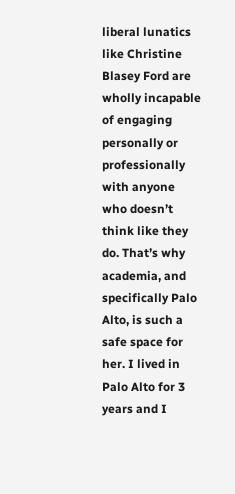liberal lunatics like Christine Blasey Ford are wholly incapable of engaging personally or professionally with anyone who doesn’t think like they do. That’s why academia, and specifically Palo Alto, is such a safe space for her. I lived in Palo Alto for 3 years and I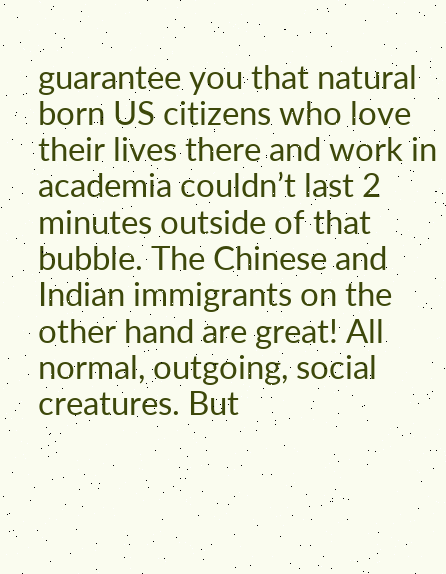guarantee you that natural born US citizens who love their lives there and work in academia couldn’t last 2 minutes outside of that bubble. The Chinese and Indian immigrants on the other hand are great! All normal, outgoing, social creatures. But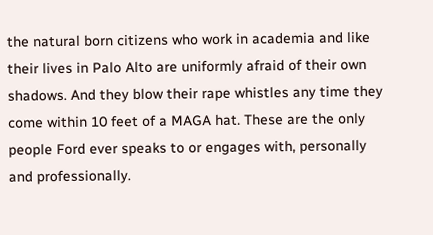the natural born citizens who work in academia and like their lives in Palo Alto are uniformly afraid of their own shadows. And they blow their rape whistles any time they come within 10 feet of a MAGA hat. These are the only people Ford ever speaks to or engages with, personally and professionally.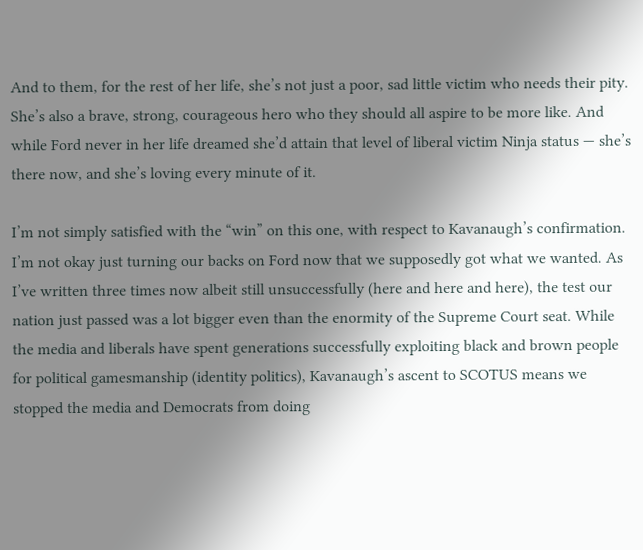And to them, for the rest of her life, she’s not just a poor, sad little victim who needs their pity. She’s also a brave, strong, courageous hero who they should all aspire to be more like. And while Ford never in her life dreamed she’d attain that level of liberal victim Ninja status — she’s there now, and she’s loving every minute of it.

I’m not simply satisfied with the “win” on this one, with respect to Kavanaugh’s confirmation. I’m not okay just turning our backs on Ford now that we supposedly got what we wanted. As I’ve written three times now albeit still unsuccessfully (here and here and here), the test our nation just passed was a lot bigger even than the enormity of the Supreme Court seat. While the media and liberals have spent generations successfully exploiting black and brown people for political gamesmanship (identity politics), Kavanaugh’s ascent to SCOTUS means we stopped the media and Democrats from doing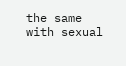the same with sexual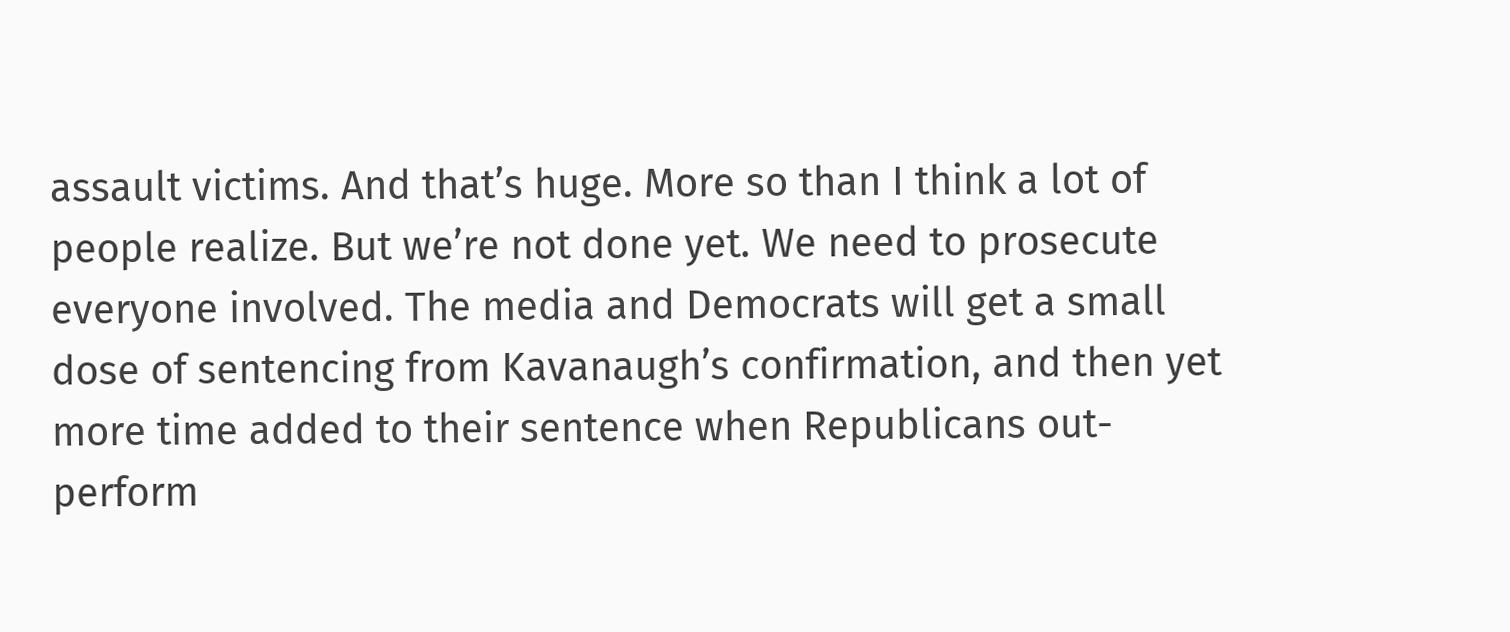assault victims. And that’s huge. More so than I think a lot of people realize. But we’re not done yet. We need to prosecute everyone involved. The media and Democrats will get a small dose of sentencing from Kavanaugh’s confirmation, and then yet more time added to their sentence when Republicans out-perform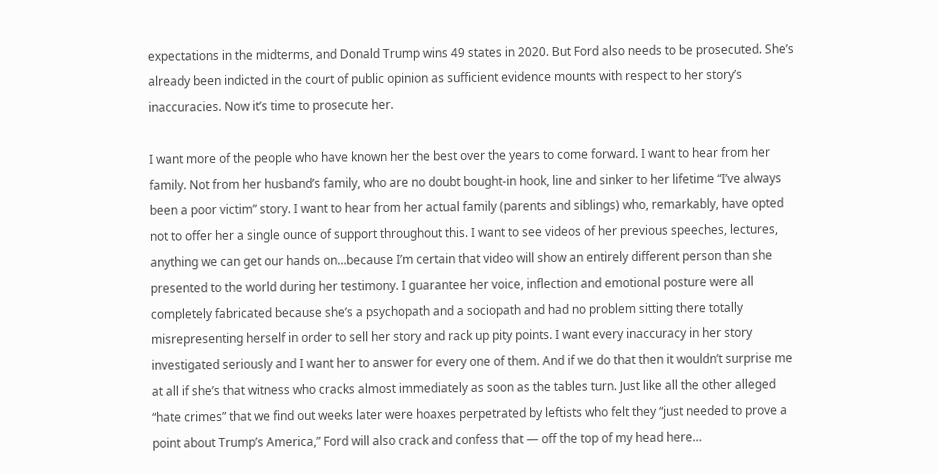expectations in the midterms, and Donald Trump wins 49 states in 2020. But Ford also needs to be prosecuted. She’s already been indicted in the court of public opinion as sufficient evidence mounts with respect to her story’s inaccuracies. Now it’s time to prosecute her.

I want more of the people who have known her the best over the years to come forward. I want to hear from her family. Not from her husband’s family, who are no doubt bought-in hook, line and sinker to her lifetime “I’ve always been a poor victim” story. I want to hear from her actual family (parents and siblings) who, remarkably, have opted not to offer her a single ounce of support throughout this. I want to see videos of her previous speeches, lectures, anything we can get our hands on…because I’m certain that video will show an entirely different person than she presented to the world during her testimony. I guarantee her voice, inflection and emotional posture were all completely fabricated because she’s a psychopath and a sociopath and had no problem sitting there totally misrepresenting herself in order to sell her story and rack up pity points. I want every inaccuracy in her story investigated seriously and I want her to answer for every one of them. And if we do that then it wouldn’t surprise me at all if she’s that witness who cracks almost immediately as soon as the tables turn. Just like all the other alleged “hate crimes” that we find out weeks later were hoaxes perpetrated by leftists who felt they “just needed to prove a point about Trump’s America,” Ford will also crack and confess that — off the top of my head here…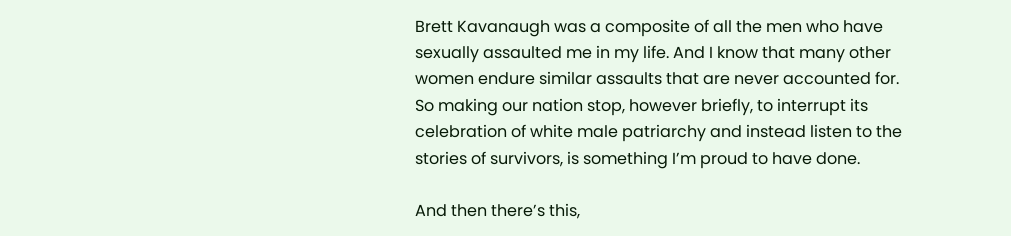Brett Kavanaugh was a composite of all the men who have sexually assaulted me in my life. And I know that many other women endure similar assaults that are never accounted for. So making our nation stop, however briefly, to interrupt its celebration of white male patriarchy and instead listen to the stories of survivors, is something I’m proud to have done.

And then there’s this,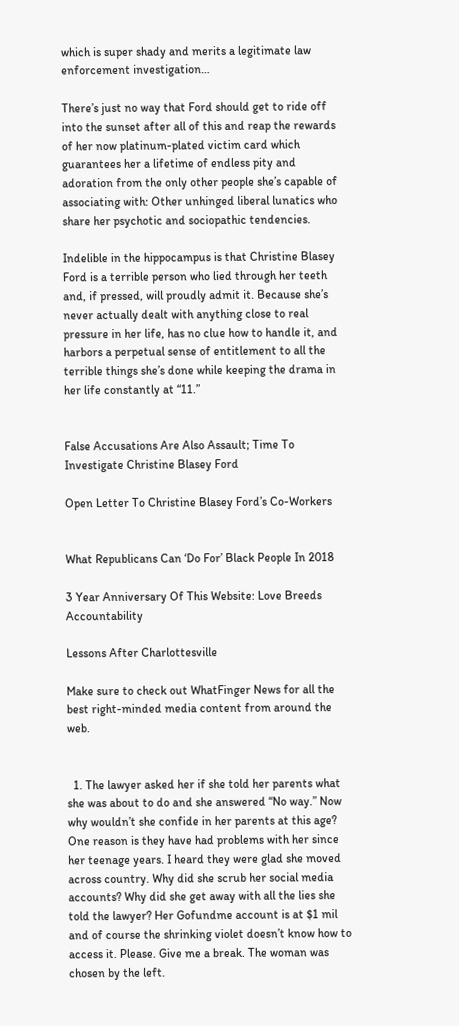which is super shady and merits a legitimate law enforcement investigation…

There’s just no way that Ford should get to ride off into the sunset after all of this and reap the rewards of her now platinum-plated victim card which guarantees her a lifetime of endless pity and adoration from the only other people she’s capable of associating with: Other unhinged liberal lunatics who share her psychotic and sociopathic tendencies.

Indelible in the hippocampus is that Christine Blasey Ford is a terrible person who lied through her teeth and, if pressed, will proudly admit it. Because she’s never actually dealt with anything close to real pressure in her life, has no clue how to handle it, and harbors a perpetual sense of entitlement to all the terrible things she’s done while keeping the drama in her life constantly at “11.”


False Accusations Are Also Assault; Time To Investigate Christine Blasey Ford

Open Letter To Christine Blasey Ford’s Co-Workers


What Republicans Can ‘Do For’ Black People In 2018

3 Year Anniversary Of This Website: Love Breeds Accountability

Lessons After Charlottesville

Make sure to check out WhatFinger News for all the best right-minded media content from around the web.


  1. The lawyer asked her if she told her parents what she was about to do and she answered “No way.” Now why wouldn’t she confide in her parents at this age? One reason is they have had problems with her since her teenage years. I heard they were glad she moved across country. Why did she scrub her social media accounts? Why did she get away with all the lies she told the lawyer? Her Gofundme account is at $1 mil and of course the shrinking violet doesn’t know how to access it. Please. Give me a break. The woman was chosen by the left.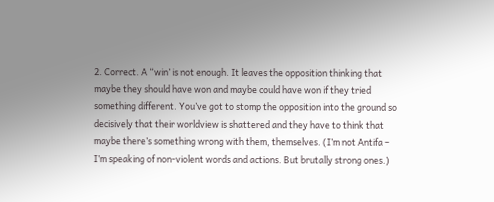2. Correct. A “win’ is not enough. It leaves the opposition thinking that maybe they should have won and maybe could have won if they tried something different. You’ve got to stomp the opposition into the ground so decisively that their worldview is shattered and they have to think that maybe there’s something wrong with them, themselves. (I’m not Antifa – I’m speaking of non-violent words and actions. But brutally strong ones.)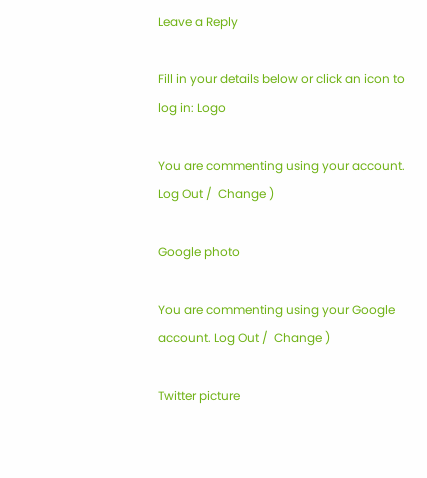Leave a Reply

Fill in your details below or click an icon to log in: Logo

You are commenting using your account. Log Out /  Change )

Google photo

You are commenting using your Google account. Log Out /  Change )

Twitter picture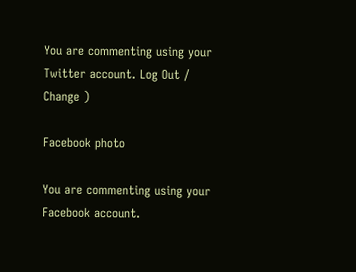You are commenting using your Twitter account. Log Out /  Change )

Facebook photo

You are commenting using your Facebook account.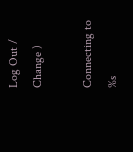Log Out /  Change )

Connecting to %s